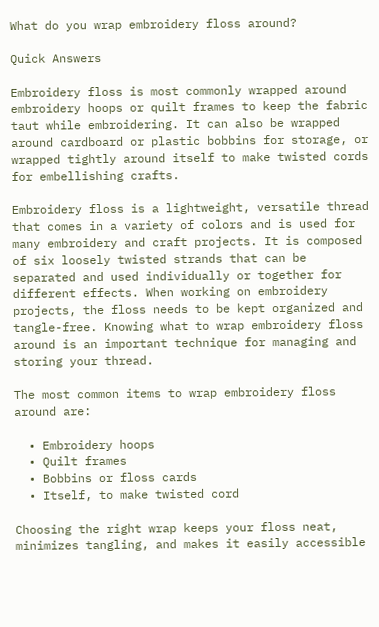What do you wrap embroidery floss around?

Quick Answers

Embroidery floss is most commonly wrapped around embroidery hoops or quilt frames to keep the fabric taut while embroidering. It can also be wrapped around cardboard or plastic bobbins for storage, or wrapped tightly around itself to make twisted cords for embellishing crafts.

Embroidery floss is a lightweight, versatile thread that comes in a variety of colors and is used for many embroidery and craft projects. It is composed of six loosely twisted strands that can be separated and used individually or together for different effects. When working on embroidery projects, the floss needs to be kept organized and tangle-free. Knowing what to wrap embroidery floss around is an important technique for managing and storing your thread.

The most common items to wrap embroidery floss around are:

  • Embroidery hoops
  • Quilt frames
  • Bobbins or floss cards
  • Itself, to make twisted cord

Choosing the right wrap keeps your floss neat, minimizes tangling, and makes it easily accessible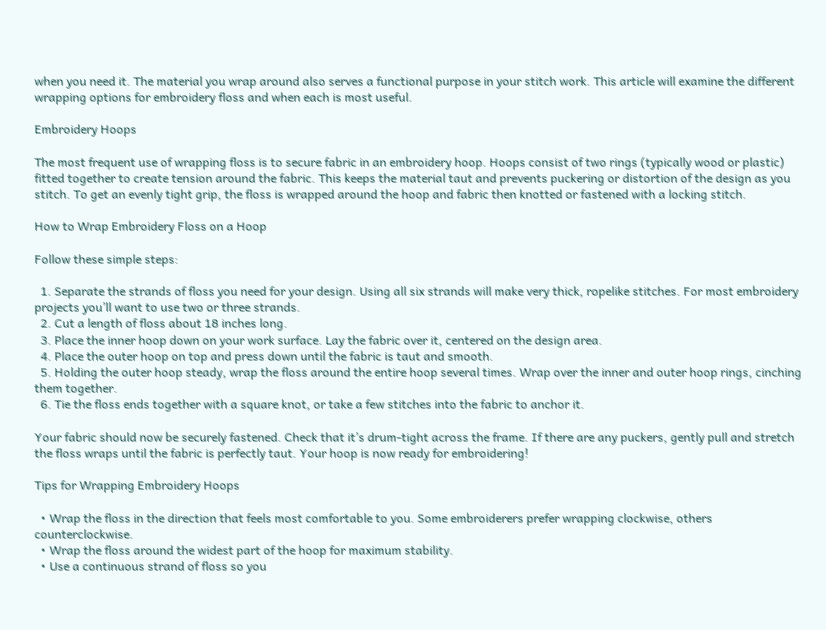when you need it. The material you wrap around also serves a functional purpose in your stitch work. This article will examine the different wrapping options for embroidery floss and when each is most useful.

Embroidery Hoops

The most frequent use of wrapping floss is to secure fabric in an embroidery hoop. Hoops consist of two rings (typically wood or plastic) fitted together to create tension around the fabric. This keeps the material taut and prevents puckering or distortion of the design as you stitch. To get an evenly tight grip, the floss is wrapped around the hoop and fabric then knotted or fastened with a locking stitch.

How to Wrap Embroidery Floss on a Hoop

Follow these simple steps:

  1. Separate the strands of floss you need for your design. Using all six strands will make very thick, ropelike stitches. For most embroidery projects you’ll want to use two or three strands.
  2. Cut a length of floss about 18 inches long.
  3. Place the inner hoop down on your work surface. Lay the fabric over it, centered on the design area.
  4. Place the outer hoop on top and press down until the fabric is taut and smooth.
  5. Holding the outer hoop steady, wrap the floss around the entire hoop several times. Wrap over the inner and outer hoop rings, cinching them together.
  6. Tie the floss ends together with a square knot, or take a few stitches into the fabric to anchor it.

Your fabric should now be securely fastened. Check that it’s drum-tight across the frame. If there are any puckers, gently pull and stretch the floss wraps until the fabric is perfectly taut. Your hoop is now ready for embroidering!

Tips for Wrapping Embroidery Hoops

  • Wrap the floss in the direction that feels most comfortable to you. Some embroiderers prefer wrapping clockwise, others counterclockwise.
  • Wrap the floss around the widest part of the hoop for maximum stability.
  • Use a continuous strand of floss so you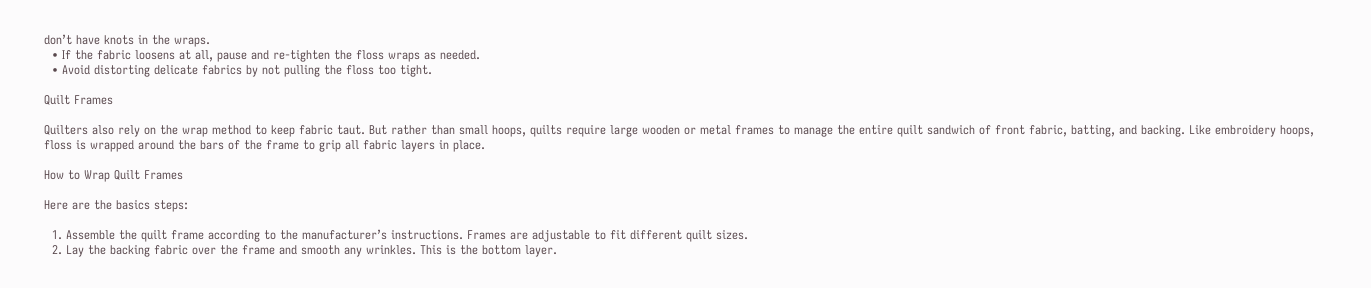don’t have knots in the wraps.
  • If the fabric loosens at all, pause and re-tighten the floss wraps as needed.
  • Avoid distorting delicate fabrics by not pulling the floss too tight.

Quilt Frames

Quilters also rely on the wrap method to keep fabric taut. But rather than small hoops, quilts require large wooden or metal frames to manage the entire quilt sandwich of front fabric, batting, and backing. Like embroidery hoops, floss is wrapped around the bars of the frame to grip all fabric layers in place.

How to Wrap Quilt Frames

Here are the basics steps:

  1. Assemble the quilt frame according to the manufacturer’s instructions. Frames are adjustable to fit different quilt sizes.
  2. Lay the backing fabric over the frame and smooth any wrinkles. This is the bottom layer.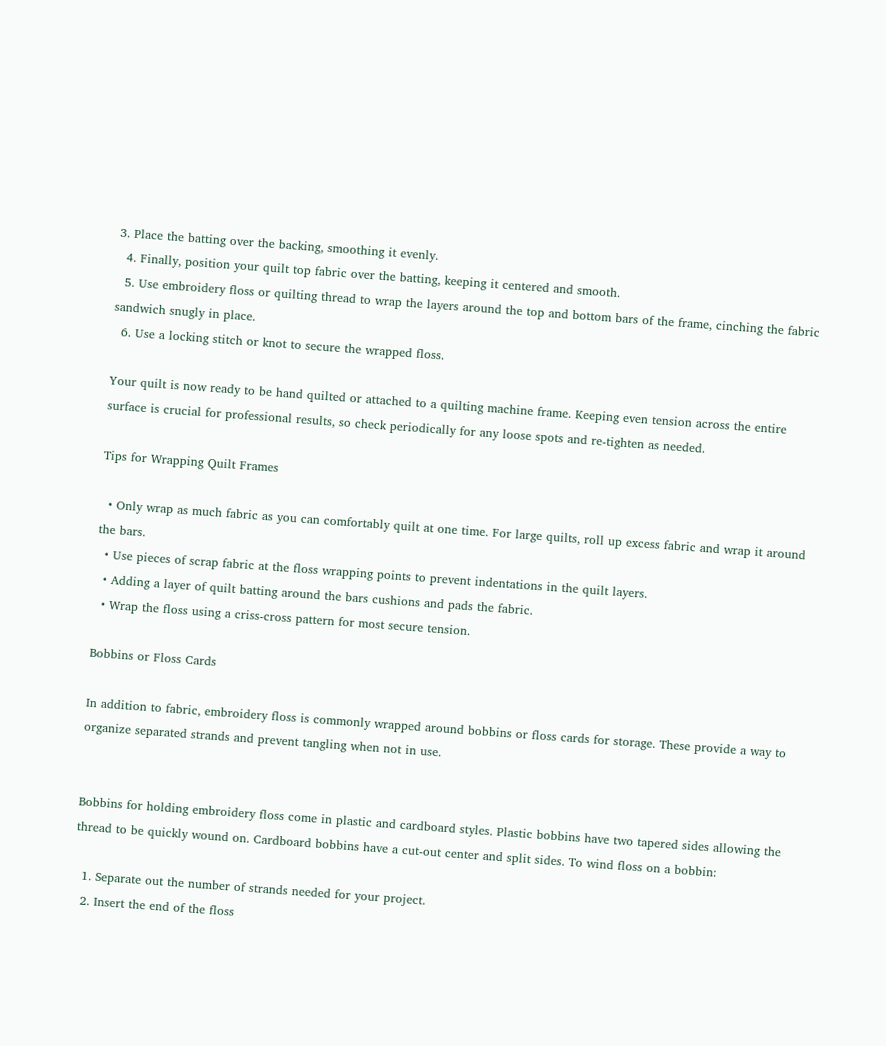3. Place the batting over the backing, smoothing it evenly.
  4. Finally, position your quilt top fabric over the batting, keeping it centered and smooth.
  5. Use embroidery floss or quilting thread to wrap the layers around the top and bottom bars of the frame, cinching the fabric sandwich snugly in place.
  6. Use a locking stitch or knot to secure the wrapped floss.

Your quilt is now ready to be hand quilted or attached to a quilting machine frame. Keeping even tension across the entire surface is crucial for professional results, so check periodically for any loose spots and re-tighten as needed.

Tips for Wrapping Quilt Frames

  • Only wrap as much fabric as you can comfortably quilt at one time. For large quilts, roll up excess fabric and wrap it around the bars.
  • Use pieces of scrap fabric at the floss wrapping points to prevent indentations in the quilt layers.
  • Adding a layer of quilt batting around the bars cushions and pads the fabric.
  • Wrap the floss using a criss-cross pattern for most secure tension.

Bobbins or Floss Cards

In addition to fabric, embroidery floss is commonly wrapped around bobbins or floss cards for storage. These provide a way to organize separated strands and prevent tangling when not in use.


Bobbins for holding embroidery floss come in plastic and cardboard styles. Plastic bobbins have two tapered sides allowing the thread to be quickly wound on. Cardboard bobbins have a cut-out center and split sides. To wind floss on a bobbin:

  1. Separate out the number of strands needed for your project.
  2. Insert the end of the floss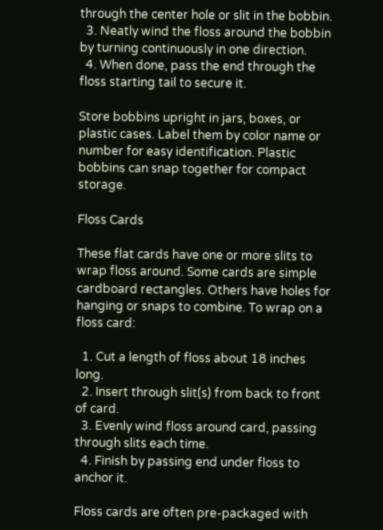through the center hole or slit in the bobbin.
  3. Neatly wind the floss around the bobbin by turning continuously in one direction.
  4. When done, pass the end through the floss starting tail to secure it.

Store bobbins upright in jars, boxes, or plastic cases. Label them by color name or number for easy identification. Plastic bobbins can snap together for compact storage.

Floss Cards

These flat cards have one or more slits to wrap floss around. Some cards are simple cardboard rectangles. Others have holes for hanging or snaps to combine. To wrap on a floss card:

  1. Cut a length of floss about 18 inches long.
  2. Insert through slit(s) from back to front of card.
  3. Evenly wind floss around card, passing through slits each time.
  4. Finish by passing end under floss to anchor it.

Floss cards are often pre-packaged with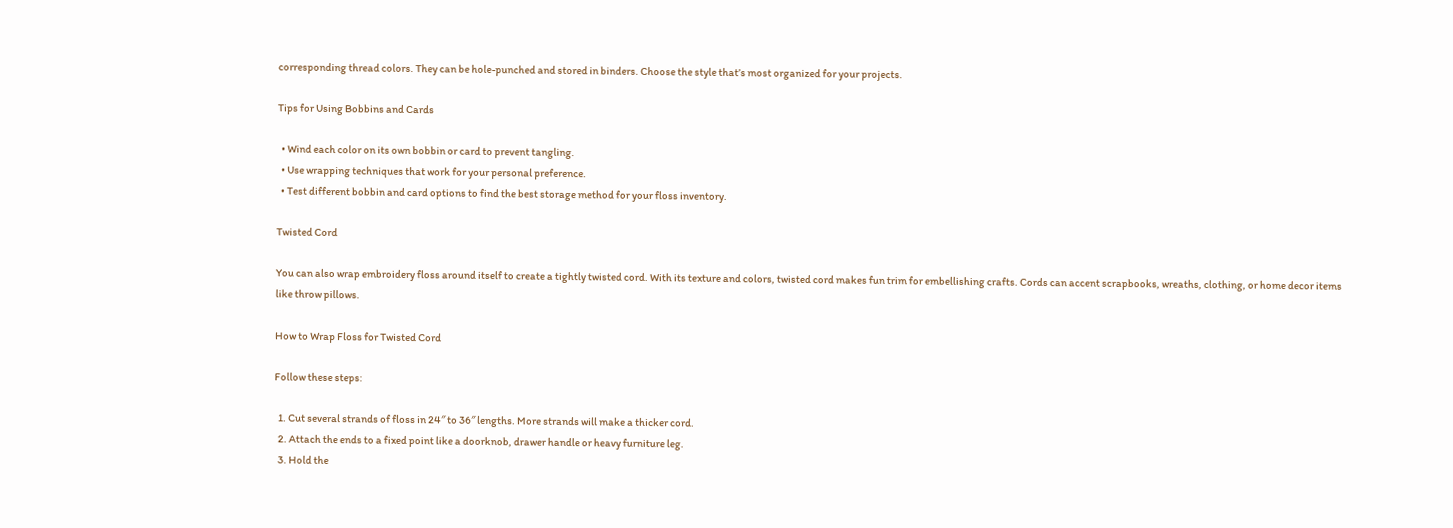corresponding thread colors. They can be hole-punched and stored in binders. Choose the style that’s most organized for your projects.

Tips for Using Bobbins and Cards

  • Wind each color on its own bobbin or card to prevent tangling.
  • Use wrapping techniques that work for your personal preference.
  • Test different bobbin and card options to find the best storage method for your floss inventory.

Twisted Cord

You can also wrap embroidery floss around itself to create a tightly twisted cord. With its texture and colors, twisted cord makes fun trim for embellishing crafts. Cords can accent scrapbooks, wreaths, clothing, or home decor items like throw pillows.

How to Wrap Floss for Twisted Cord

Follow these steps:

  1. Cut several strands of floss in 24″ to 36″ lengths. More strands will make a thicker cord.
  2. Attach the ends to a fixed point like a doorknob, drawer handle or heavy furniture leg.
  3. Hold the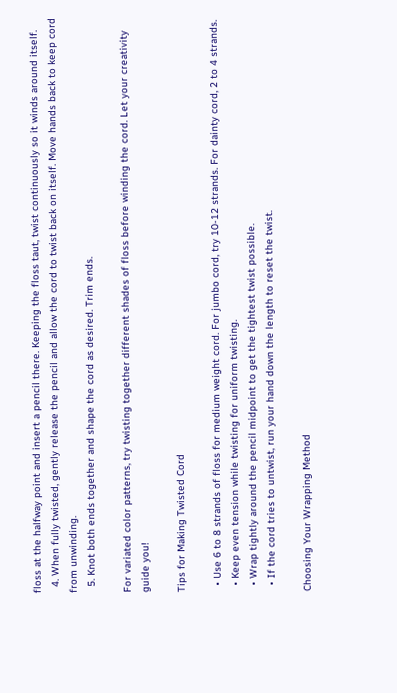floss at the halfway point and insert a pencil there. Keeping the floss taut, twist continuously so it winds around itself.
  4. When fully twisted, gently release the pencil and allow the cord to twist back on itself. Move hands back to keep cord from unwinding.
  5. Knot both ends together and shape the cord as desired. Trim ends.

For variated color patterns, try twisting together different shades of floss before winding the cord. Let your creativity guide you!

Tips for Making Twisted Cord

  • Use 6 to 8 strands of floss for medium weight cord. For jumbo cord, try 10-12 strands. For dainty cord, 2 to 4 strands.
  • Keep even tension while twisting for uniform twisting.
  • Wrap tightly around the pencil midpoint to get the tightest twist possible.
  • If the cord tries to untwist, run your hand down the length to reset the twist.

Choosing Your Wrapping Method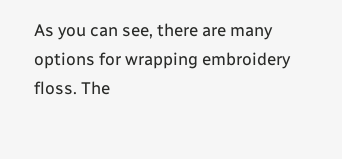As you can see, there are many options for wrapping embroidery floss. The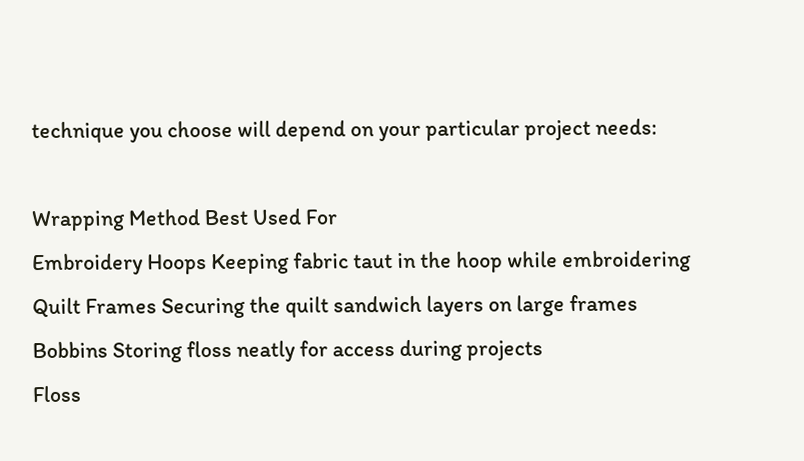technique you choose will depend on your particular project needs:

Wrapping Method Best Used For
Embroidery Hoops Keeping fabric taut in the hoop while embroidering
Quilt Frames Securing the quilt sandwich layers on large frames
Bobbins Storing floss neatly for access during projects
Floss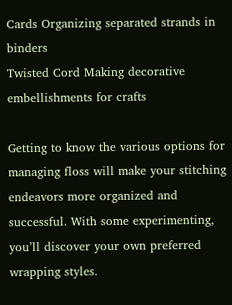Cards Organizing separated strands in binders
Twisted Cord Making decorative embellishments for crafts

Getting to know the various options for managing floss will make your stitching endeavors more organized and successful. With some experimenting, you’ll discover your own preferred wrapping styles.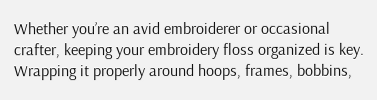Whether you’re an avid embroiderer or occasional crafter, keeping your embroidery floss organized is key. Wrapping it properly around hoops, frames, bobbins,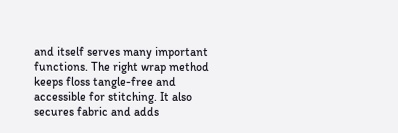and itself serves many important functions. The right wrap method keeps floss tangle-free and accessible for stitching. It also secures fabric and adds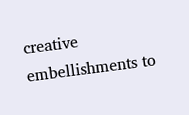creative embellishments to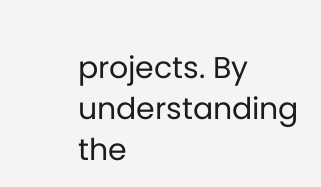projects. By understanding the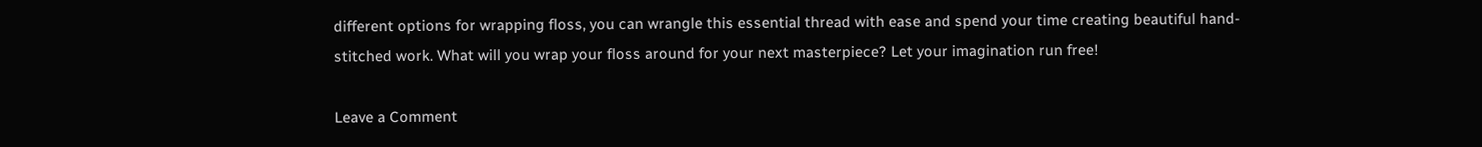different options for wrapping floss, you can wrangle this essential thread with ease and spend your time creating beautiful hand-stitched work. What will you wrap your floss around for your next masterpiece? Let your imagination run free!

Leave a Comment